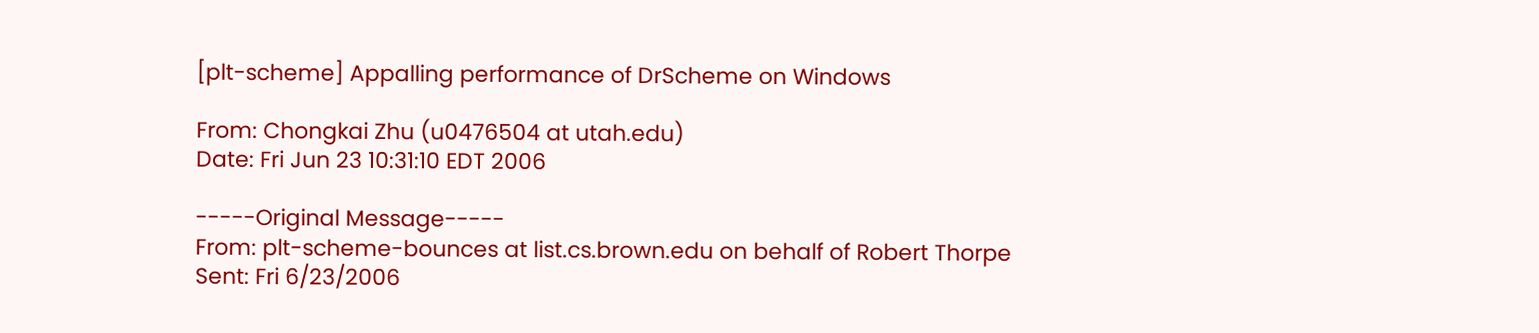[plt-scheme] Appalling performance of DrScheme on Windows

From: Chongkai Zhu (u0476504 at utah.edu)
Date: Fri Jun 23 10:31:10 EDT 2006

-----Original Message-----
From: plt-scheme-bounces at list.cs.brown.edu on behalf of Robert Thorpe
Sent: Fri 6/23/2006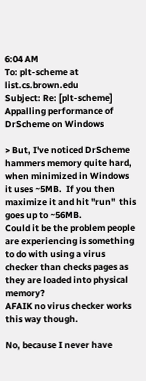6:04 AM
To: plt-scheme at list.cs.brown.edu
Subject: Re: [plt-scheme] Appalling performance of DrScheme on Windows

> But, I've noticed DrScheme hammers memory quite hard, when minimized in Windows it uses ~5MB.  If you then maximize it and hit "run"  this goes up to ~56MB.
Could it be the problem people are experiencing is something to do with using a virus checker than checks pages as they are loaded into physical memory?
AFAIK no virus checker works this way though.

No, because I never have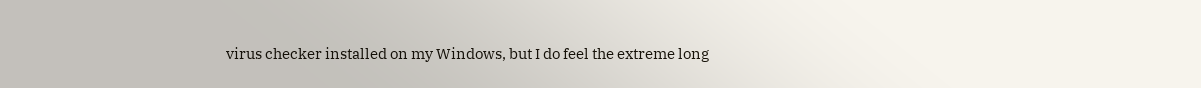virus checker installed on my Windows, but I do feel the extreme long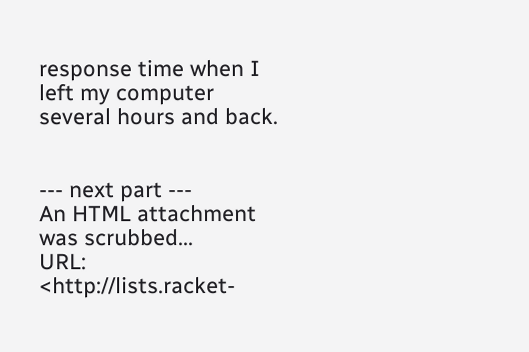response time when I left my computer several hours and back.


--- next part ---
An HTML attachment was scrubbed...
URL: <http://lists.racket-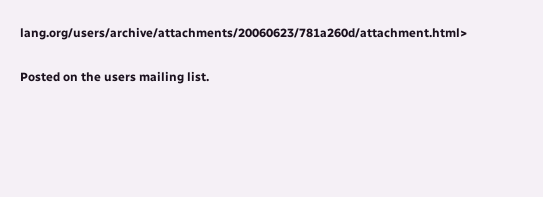lang.org/users/archive/attachments/20060623/781a260d/attachment.html>

Posted on the users mailing list.